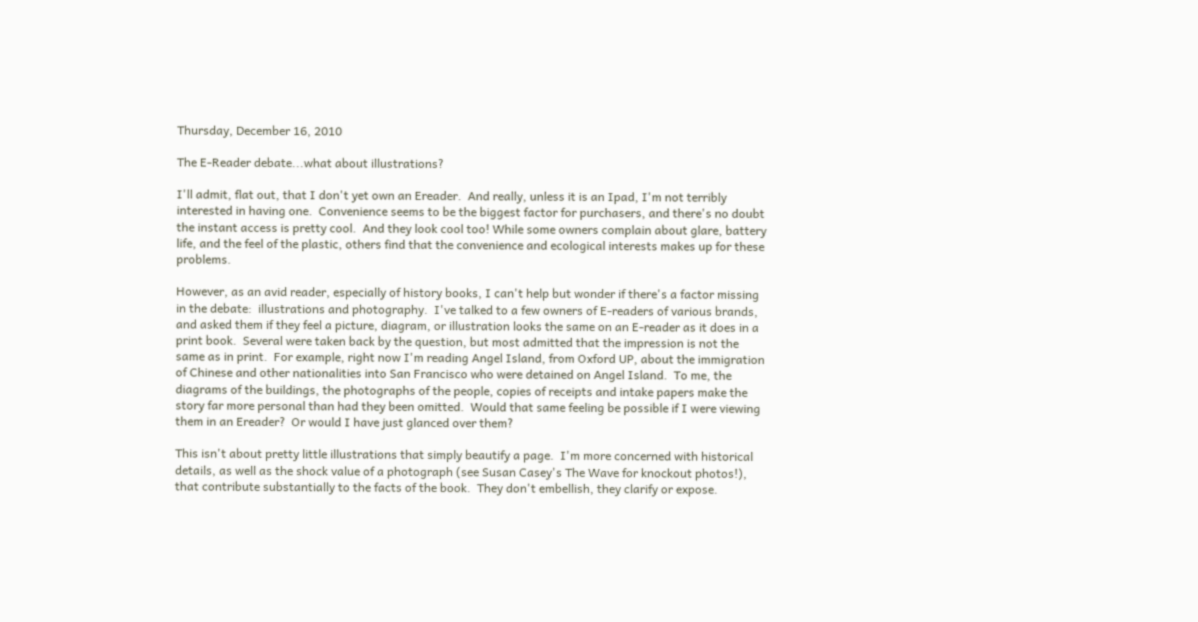Thursday, December 16, 2010

The E-Reader debate...what about illustrations?

I'll admit, flat out, that I don't yet own an Ereader.  And really, unless it is an Ipad, I'm not terribly interested in having one.  Convenience seems to be the biggest factor for purchasers, and there's no doubt the instant access is pretty cool.  And they look cool too! While some owners complain about glare, battery life, and the feel of the plastic, others find that the convenience and ecological interests makes up for these problems.

However, as an avid reader, especially of history books, I can't help but wonder if there's a factor missing in the debate:  illustrations and photography.  I've talked to a few owners of E-readers of various brands, and asked them if they feel a picture, diagram, or illustration looks the same on an E-reader as it does in a print book.  Several were taken back by the question, but most admitted that the impression is not the same as in print.  For example, right now I'm reading Angel Island, from Oxford UP, about the immigration of Chinese and other nationalities into San Francisco who were detained on Angel Island.  To me, the diagrams of the buildings, the photographs of the people, copies of receipts and intake papers make the story far more personal than had they been omitted.  Would that same feeling be possible if I were viewing them in an Ereader?  Or would I have just glanced over them?

This isn't about pretty little illustrations that simply beautify a page.  I'm more concerned with historical details, as well as the shock value of a photograph (see Susan Casey's The Wave for knockout photos!), that contribute substantially to the facts of the book.  They don't embellish, they clarify or expose.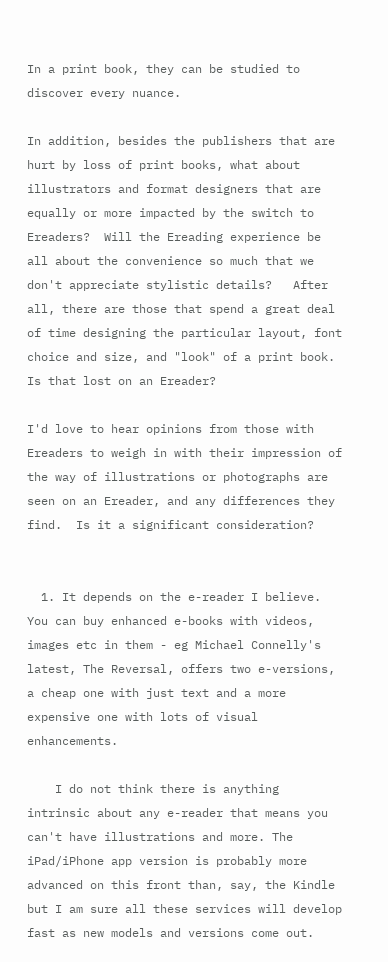In a print book, they can be studied to discover every nuance.

In addition, besides the publishers that are hurt by loss of print books, what about illustrators and format designers that are equally or more impacted by the switch to Ereaders?  Will the Ereading experience be all about the convenience so much that we don't appreciate stylistic details?   After all, there are those that spend a great deal of time designing the particular layout, font choice and size, and "look" of a print book.  Is that lost on an Ereader?

I'd love to hear opinions from those with Ereaders to weigh in with their impression of the way of illustrations or photographs are seen on an Ereader, and any differences they find.  Is it a significant consideration?


  1. It depends on the e-reader I believe. You can buy enhanced e-books with videos, images etc in them - eg Michael Connelly's latest, The Reversal, offers two e-versions, a cheap one with just text and a more expensive one with lots of visual enhancements.

    I do not think there is anything intrinsic about any e-reader that means you can't have illustrations and more. The iPad/iPhone app version is probably more advanced on this front than, say, the Kindle but I am sure all these services will develop fast as new models and versions come out.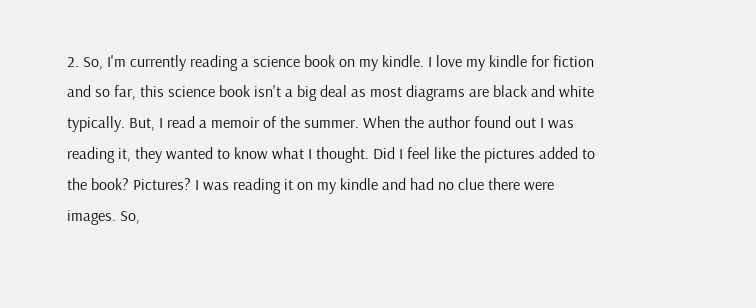2. So, I'm currently reading a science book on my kindle. I love my kindle for fiction and so far, this science book isn't a big deal as most diagrams are black and white typically. But, I read a memoir of the summer. When the author found out I was reading it, they wanted to know what I thought. Did I feel like the pictures added to the book? Pictures? I was reading it on my kindle and had no clue there were images. So,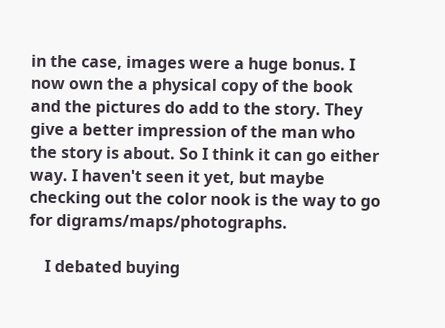in the case, images were a huge bonus. I now own the a physical copy of the book and the pictures do add to the story. They give a better impression of the man who the story is about. So I think it can go either way. I haven't seen it yet, but maybe checking out the color nook is the way to go for digrams/maps/photographs.

    I debated buying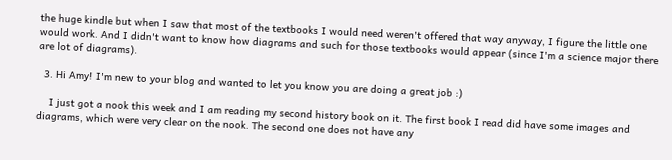the huge kindle but when I saw that most of the textbooks I would need weren't offered that way anyway, I figure the little one would work. And I didn't want to know how diagrams and such for those textbooks would appear (since I'm a science major there are lot of diagrams).

  3. Hi Amy! I'm new to your blog and wanted to let you know you are doing a great job :)

    I just got a nook this week and I am reading my second history book on it. The first book I read did have some images and diagrams, which were very clear on the nook. The second one does not have any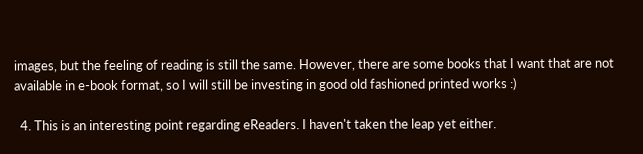images, but the feeling of reading is still the same. However, there are some books that I want that are not available in e-book format, so I will still be investing in good old fashioned printed works :)

  4. This is an interesting point regarding eReaders. I haven't taken the leap yet either.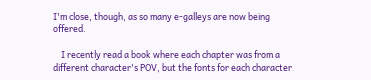I'm close, though, as so many e-galleys are now being offered.

    I recently read a book where each chapter was from a different character's POV, but the fonts for each character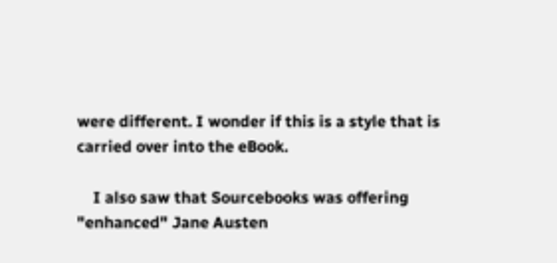were different. I wonder if this is a style that is carried over into the eBook.

    I also saw that Sourcebooks was offering "enhanced" Jane Austen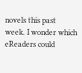novels this past week. I wonder which eReaders could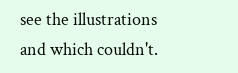see the illustrations and which couldn't.